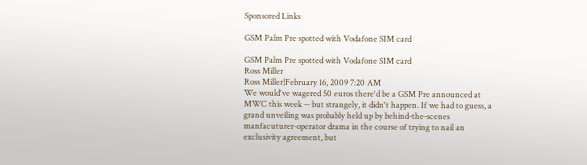Sponsored Links

GSM Palm Pre spotted with Vodafone SIM card

GSM Palm Pre spotted with Vodafone SIM card
Ross Miller
Ross Miller|February 16, 2009 7:20 AM
We would've wagered 50 euros there'd be a GSM Pre announced at MWC this week -- but strangely, it didn't happen. If we had to guess, a grand unveiling was probably held up by behind-the-scenes manfacuturer-operator drama in the course of trying to nail an exclusivity agreement, but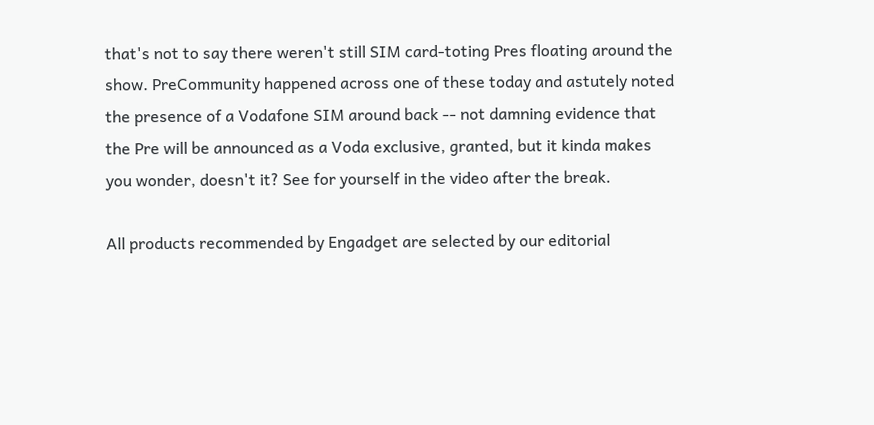that's not to say there weren't still SIM card-toting Pres floating around the show. PreCommunity happened across one of these today and astutely noted the presence of a Vodafone SIM around back -- not damning evidence that the Pre will be announced as a Voda exclusive, granted, but it kinda makes you wonder, doesn't it? See for yourself in the video after the break.

All products recommended by Engadget are selected by our editorial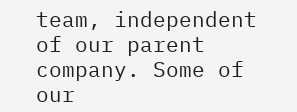team, independent of our parent company. Some of our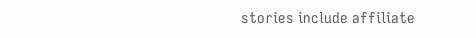stories include affiliate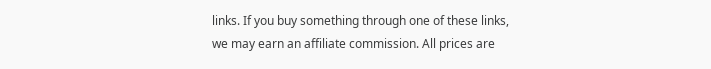links. If you buy something through one of these links, we may earn an affiliate commission. All prices are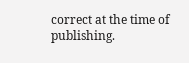correct at the time of publishing.